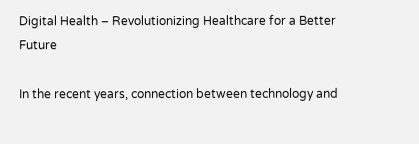Digital Health – Revolutionizing Healthcare for a Better Future

In the recent years, connection between technology and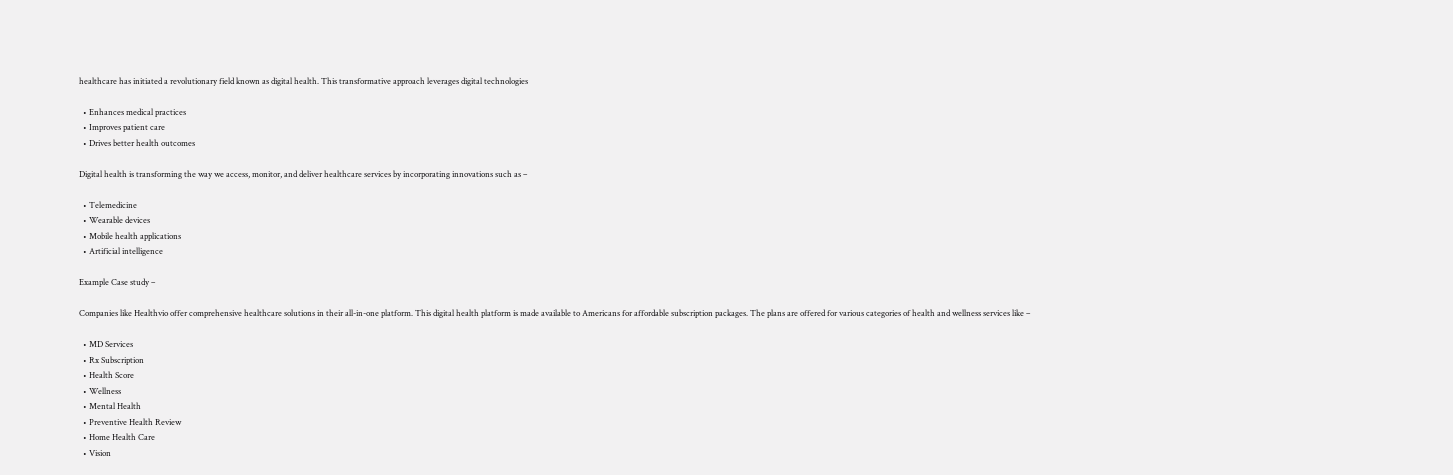healthcare has initiated a revolutionary field known as digital health. This transformative approach leverages digital technologies

  • Enhances medical practices
  • Improves patient care
  • Drives better health outcomes

Digital health is transforming the way we access, monitor, and deliver healthcare services by incorporating innovations such as –

  • Telemedicine
  • Wearable devices
  • Mobile health applications
  • Artificial intelligence

Example Case study –

Companies like Healthvio offer comprehensive healthcare solutions in their all-in-one platform. This digital health platform is made available to Americans for affordable subscription packages. The plans are offered for various categories of health and wellness services like –

  • MD Services
  • Rx Subscription
  • Health Score
  • Wellness
  • Mental Health
  • Preventive Health Review
  • Home Health Care
  • Vision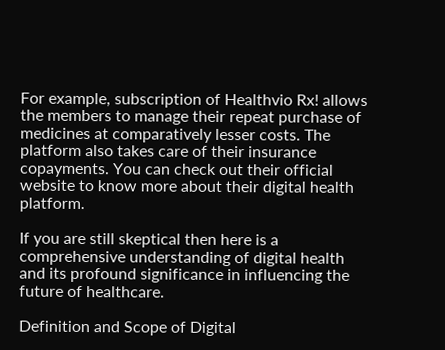For example, subscription of Healthvio Rx! allows the members to manage their repeat purchase of medicines at comparatively lesser costs. The platform also takes care of their insurance copayments. You can check out their official website to know more about their digital health platform.

If you are still skeptical then here is a comprehensive understanding of digital health and its profound significance in influencing the future of healthcare.

Definition and Scope of Digital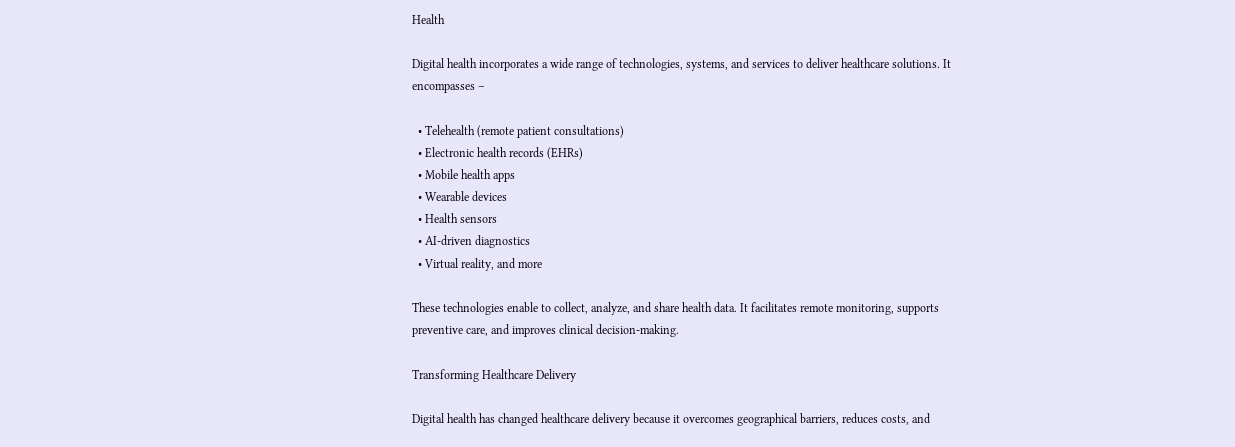Health

Digital health incorporates a wide range of technologies, systems, and services to deliver healthcare solutions. It encompasses –

  • Telehealth (remote patient consultations)
  • Electronic health records (EHRs)
  • Mobile health apps
  • Wearable devices
  • Health sensors
  • AI-driven diagnostics
  • Virtual reality, and more

These technologies enable to collect, analyze, and share health data. It facilitates remote monitoring, supports preventive care, and improves clinical decision-making.

Transforming Healthcare Delivery

Digital health has changed healthcare delivery because it overcomes geographical barriers, reduces costs, and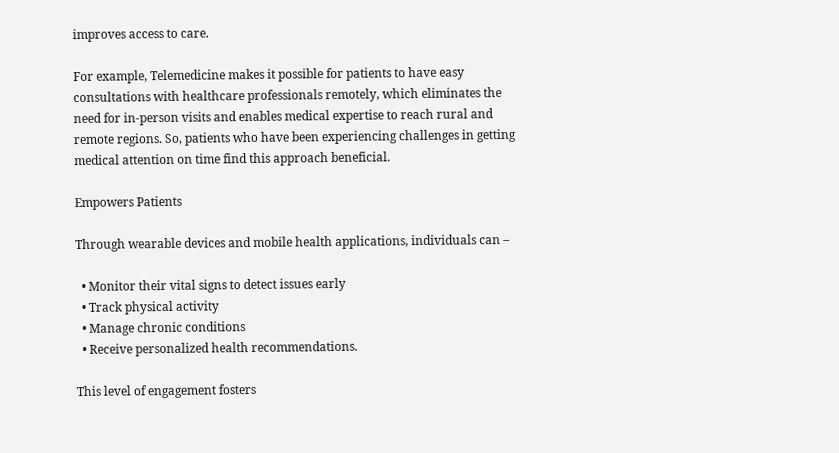improves access to care.

For example, Telemedicine makes it possible for patients to have easy consultations with healthcare professionals remotely, which eliminates the need for in-person visits and enables medical expertise to reach rural and remote regions. So, patients who have been experiencing challenges in getting medical attention on time find this approach beneficial.

Empowers Patients

Through wearable devices and mobile health applications, individuals can –

  • Monitor their vital signs to detect issues early
  • Track physical activity
  • Manage chronic conditions
  • Receive personalized health recommendations.

This level of engagement fosters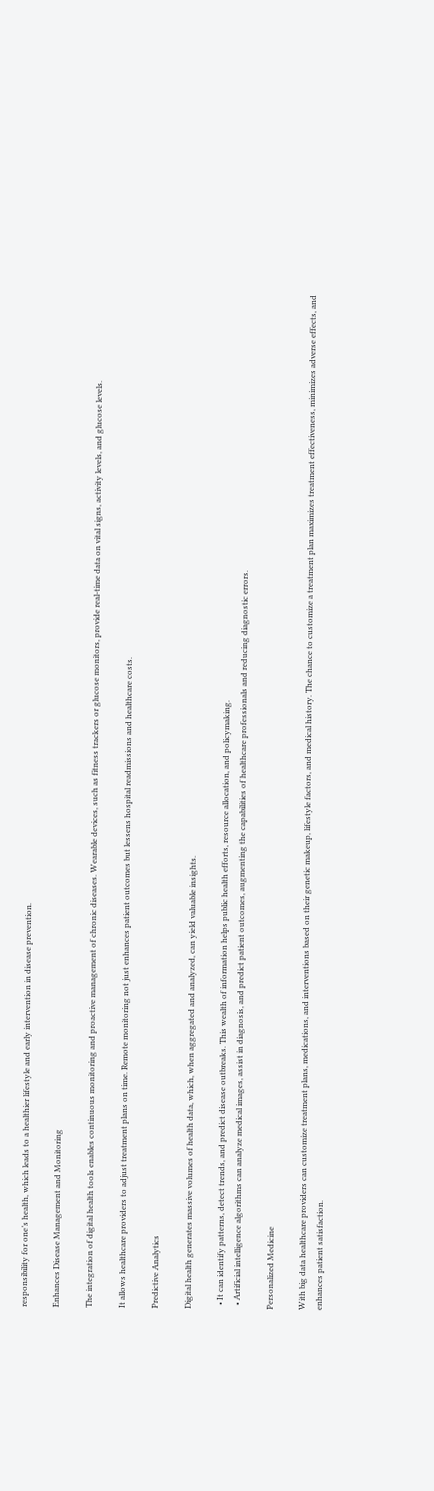responsibility for one’s health, which leads to a healthier lifestyle and early intervention in disease prevention.

Enhances Disease Management and Monitoring

The integration of digital health tools enables continuous monitoring and proactive management of chronic diseases. Wearable devices, such as fitness trackers or glucose monitors, provide real-time data on vital signs, activity levels, and glucose levels.

It allows healthcare providers to adjust treatment plans on time. Remote monitoring not just enhances patient outcomes but lessens hospital readmissions and healthcare costs.

Predictive Analytics

Digital health generates massive volumes of health data, which, when aggregated and analyzed, can yield valuable insights.

  • It can identify patterns, detect trends, and predict disease outbreaks. This wealth of information helps public health efforts, resource allocation, and policymaking.
  • Artificial intelligence algorithms can analyze medical images, assist in diagnosis, and predict patient outcomes, augmenting the capabilities of healthcare professionals and reducing diagnostic errors.

Personalized Medicine

With big data healthcare providers can customize treatment plans, medications, and interventions based on their genetic makeup, lifestyle factors, and medical history. The chance to customize a treatment plan maximizes treatment effectiveness, minimizes adverse effects, and enhances patient satisfaction.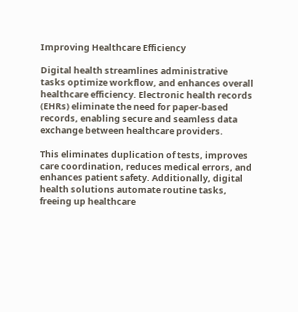Improving Healthcare Efficiency

Digital health streamlines administrative tasks optimize workflow, and enhances overall healthcare efficiency. Electronic health records (EHRs) eliminate the need for paper-based records, enabling secure and seamless data exchange between healthcare providers.

This eliminates duplication of tests, improves care coordination, reduces medical errors, and enhances patient safety. Additionally, digital health solutions automate routine tasks, freeing up healthcare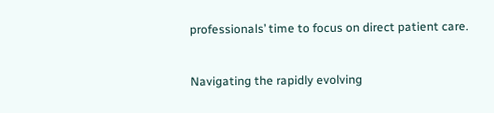professionals’ time to focus on direct patient care.


Navigating the rapidly evolving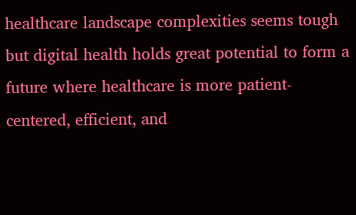healthcare landscape complexities seems tough but digital health holds great potential to form a future where healthcare is more patient-centered, efficient, and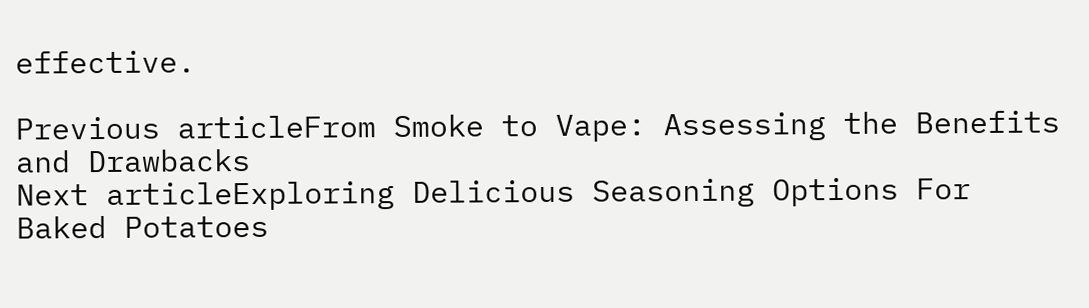effective.

Previous articleFrom Smoke to Vape: Assessing the Benefits and Drawbacks
Next articleExploring Delicious Seasoning Options For Baked Potatoes